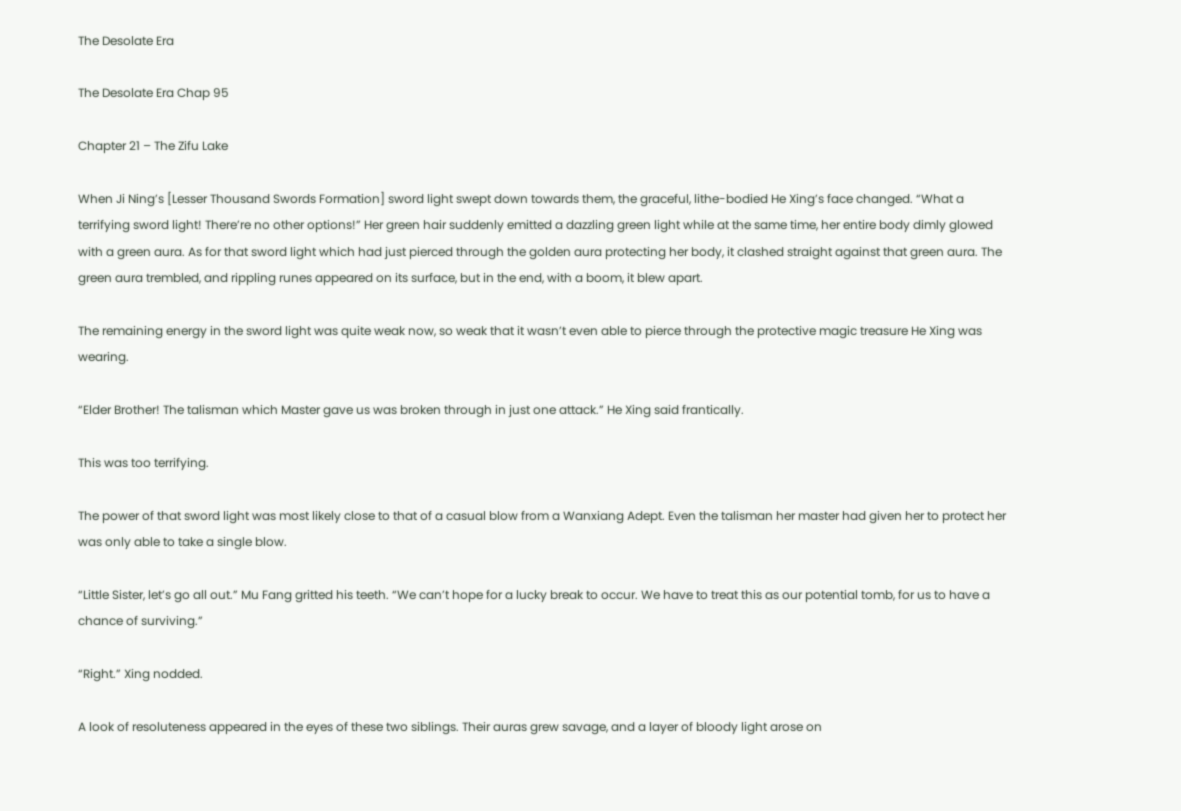The Desolate Era

The Desolate Era Chap 95

Chapter 21 – The Zifu Lake

When Ji Ning’s [Lesser Thousand Swords Formation] sword light swept down towards them, the graceful, lithe-bodied He Xing’s face changed. “What a terrifying sword light! There’re no other options!” Her green hair suddenly emitted a dazzling green light while at the same time, her entire body dimly glowed with a green aura. As for that sword light which had just pierced through the golden aura protecting her body, it clashed straight against that green aura. The green aura trembled, and rippling runes appeared on its surface, but in the end, with a boom, it blew apart.

The remaining energy in the sword light was quite weak now, so weak that it wasn’t even able to pierce through the protective magic treasure He Xing was wearing.

“Elder Brother! The talisman which Master gave us was broken through in just one attack.” He Xing said frantically.

This was too terrifying.

The power of that sword light was most likely close to that of a casual blow from a Wanxiang Adept. Even the talisman her master had given her to protect her was only able to take a single blow.

“Little Sister, let’s go all out.” Mu Fang gritted his teeth. “We can’t hope for a lucky break to occur. We have to treat this as our potential tomb, for us to have a chance of surviving.”

“Right.” Xing nodded.

A look of resoluteness appeared in the eyes of these two siblings. Their auras grew savage, and a layer of bloody light arose on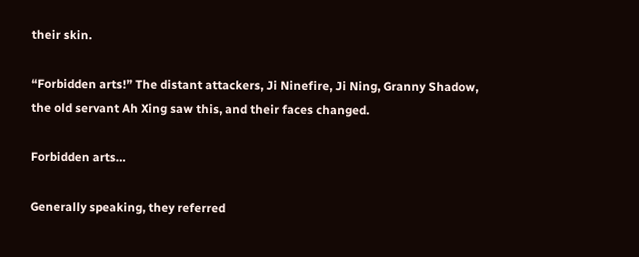their skin.

“Forbidden arts!” The distant attackers, Ji Ninefire, Ji Ning, Granny Shadow, the old servant Ah Xing saw this, and their faces changed.

Forbidden arts…

Generally speaking, they referred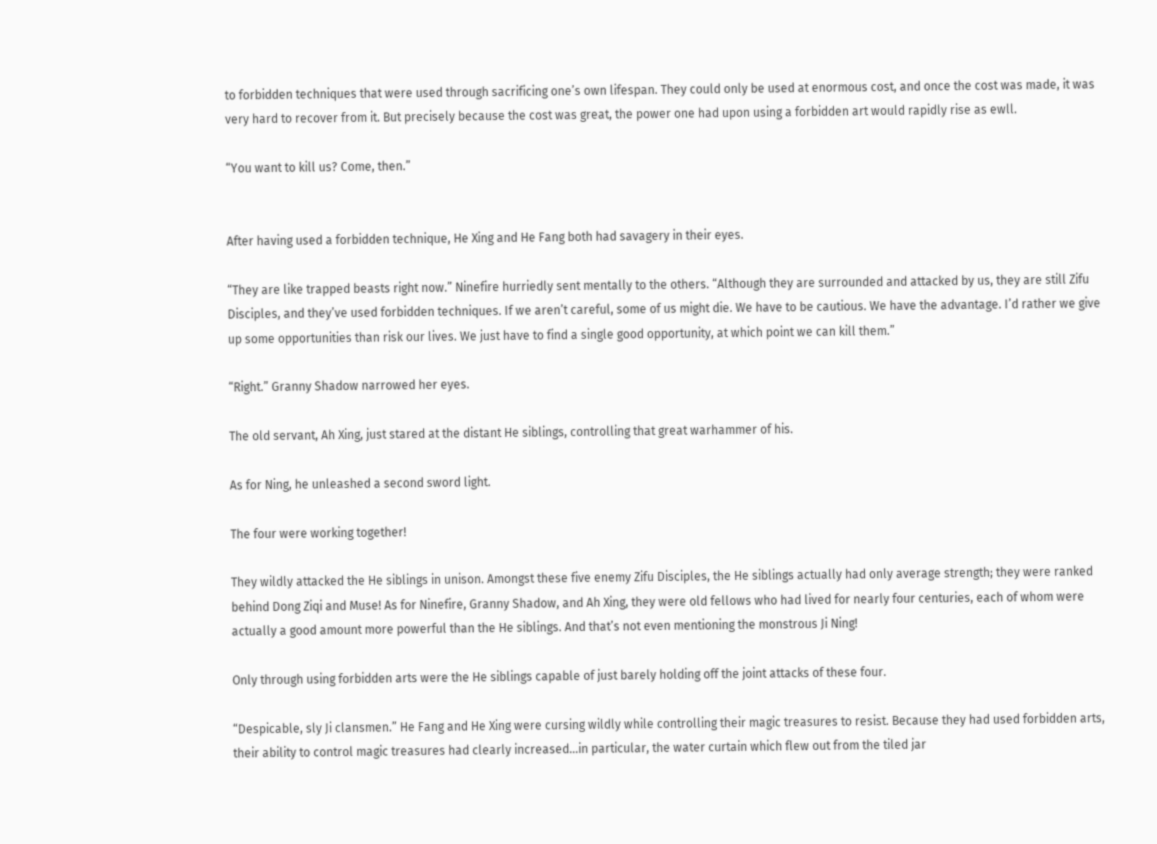to forbidden techniques that were used through sacrificing one’s own lifespan. They could only be used at enormous cost, and once the cost was made, it was very hard to recover from it. But precisely because the cost was great, the power one had upon using a forbidden art would rapidly rise as ewll.

“You want to kill us? Come, then.”


After having used a forbidden technique, He Xing and He Fang both had savagery in their eyes.

“They are like trapped beasts right now.” Ninefire hurriedly sent mentally to the others. “Although they are surrounded and attacked by us, they are still Zifu Disciples, and they’ve used forbidden techniques. If we aren’t careful, some of us might die. We have to be cautious. We have the advantage. I’d rather we give up some opportunities than risk our lives. We just have to find a single good opportunity, at which point we can kill them.”

“Right.” Granny Shadow narrowed her eyes.

The old servant, Ah Xing, just stared at the distant He siblings, controlling that great warhammer of his.

As for Ning, he unleashed a second sword light.

The four were working together!

They wildly attacked the He siblings in unison. Amongst these five enemy Zifu Disciples, the He siblings actually had only average strength; they were ranked behind Dong Ziqi and Muse! As for Ninefire, Granny Shadow, and Ah Xing, they were old fellows who had lived for nearly four centuries, each of whom were actually a good amount more powerful than the He siblings. And that’s not even mentioning the monstrous Ji Ning!

Only through using forbidden arts were the He siblings capable of just barely holding off the joint attacks of these four.

“Despicable, sly Ji clansmen.” He Fang and He Xing were cursing wildly while controlling their magic treasures to resist. Because they had used forbidden arts, their ability to control magic treasures had clearly increased…in particular, the water curtain which flew out from the tiled jar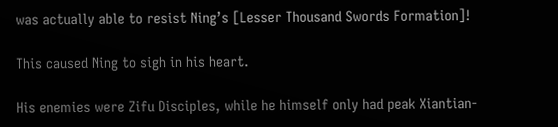was actually able to resist Ning’s [Lesser Thousand Swords Formation]!

This caused Ning to sigh in his heart.

His enemies were Zifu Disciples, while he himself only had peak Xiantian-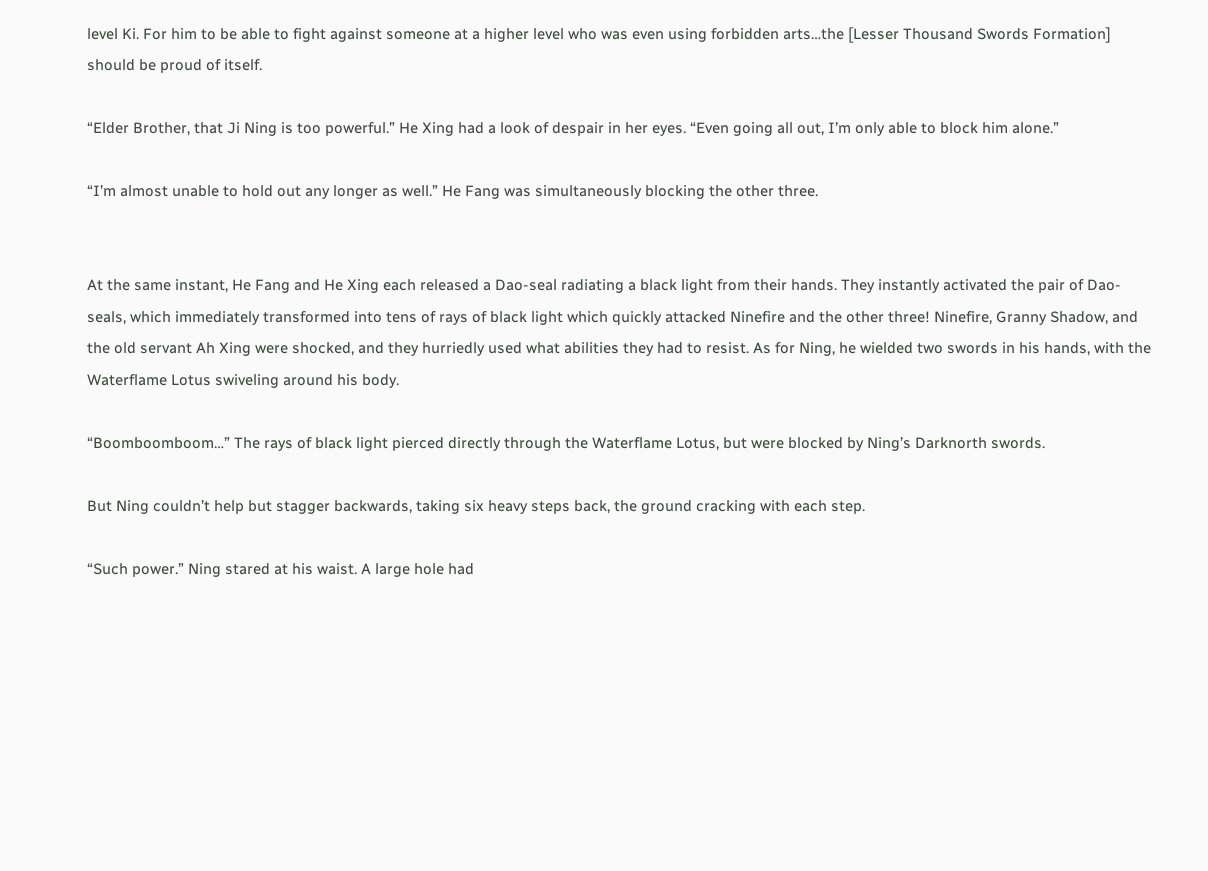level Ki. For him to be able to fight against someone at a higher level who was even using forbidden arts…the [Lesser Thousand Swords Formation] should be proud of itself.

“Elder Brother, that Ji Ning is too powerful.” He Xing had a look of despair in her eyes. “Even going all out, I’m only able to block him alone.”

“I’m almost unable to hold out any longer as well.” He Fang was simultaneously blocking the other three.


At the same instant, He Fang and He Xing each released a Dao-seal radiating a black light from their hands. They instantly activated the pair of Dao-seals, which immediately transformed into tens of rays of black light which quickly attacked Ninefire and the other three! Ninefire, Granny Shadow, and the old servant Ah Xing were shocked, and they hurriedly used what abilities they had to resist. As for Ning, he wielded two swords in his hands, with the Waterflame Lotus swiveling around his body.

“Boomboomboom…” The rays of black light pierced directly through the Waterflame Lotus, but were blocked by Ning’s Darknorth swords.

But Ning couldn’t help but stagger backwards, taking six heavy steps back, the ground cracking with each step.

“Such power.” Ning stared at his waist. A large hole had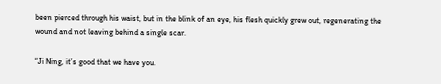been pierced through his waist, but in the blink of an eye, his flesh quickly grew out, regenerating the wound and not leaving behind a single scar.

“Ji Ning, it’s good that we have you.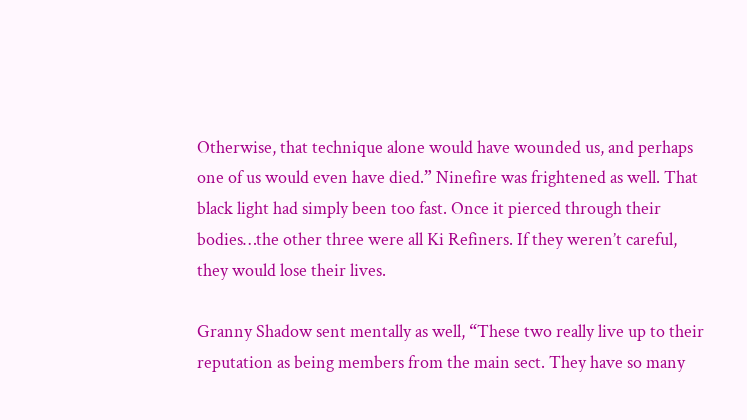Otherwise, that technique alone would have wounded us, and perhaps one of us would even have died.” Ninefire was frightened as well. That black light had simply been too fast. Once it pierced through their bodies…the other three were all Ki Refiners. If they weren’t careful, they would lose their lives.

Granny Shadow sent mentally as well, “These two really live up to their reputation as being members from the main sect. They have so many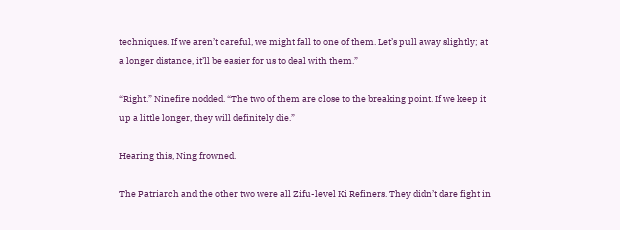techniques. If we aren’t careful, we might fall to one of them. Let’s pull away slightly; at a longer distance, it’ll be easier for us to deal with them.”

“Right.” Ninefire nodded. “The two of them are close to the breaking point. If we keep it up a little longer, they will definitely die.”

Hearing this, Ning frowned.

The Patriarch and the other two were all Zifu-level Ki Refiners. They didn’t dare fight in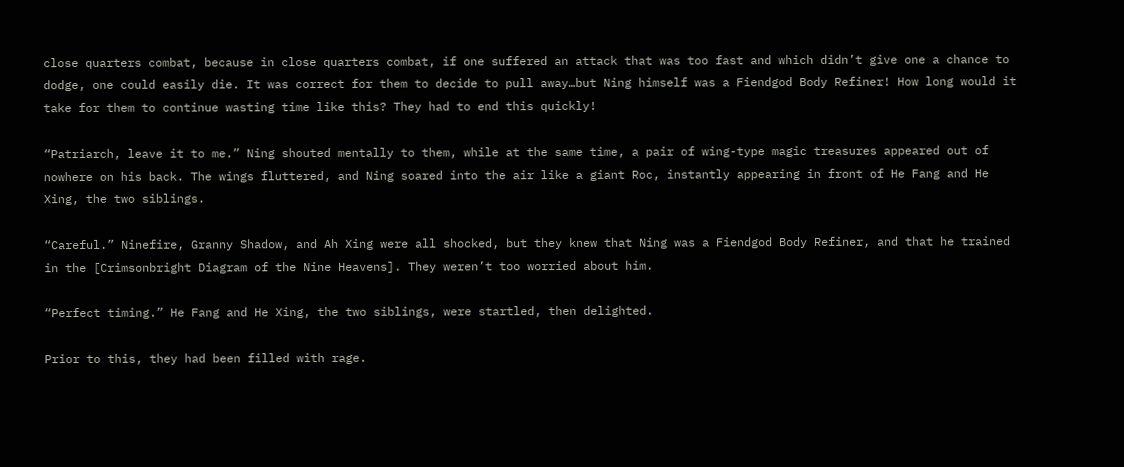close quarters combat, because in close quarters combat, if one suffered an attack that was too fast and which didn’t give one a chance to dodge, one could easily die. It was correct for them to decide to pull away…but Ning himself was a Fiendgod Body Refiner! How long would it take for them to continue wasting time like this? They had to end this quickly!

“Patriarch, leave it to me.” Ning shouted mentally to them, while at the same time, a pair of wing-type magic treasures appeared out of nowhere on his back. The wings fluttered, and Ning soared into the air like a giant Roc, instantly appearing in front of He Fang and He Xing, the two siblings.

“Careful.” Ninefire, Granny Shadow, and Ah Xing were all shocked, but they knew that Ning was a Fiendgod Body Refiner, and that he trained in the [Crimsonbright Diagram of the Nine Heavens]. They weren’t too worried about him.

“Perfect timing.” He Fang and He Xing, the two siblings, were startled, then delighted.

Prior to this, they had been filled with rage.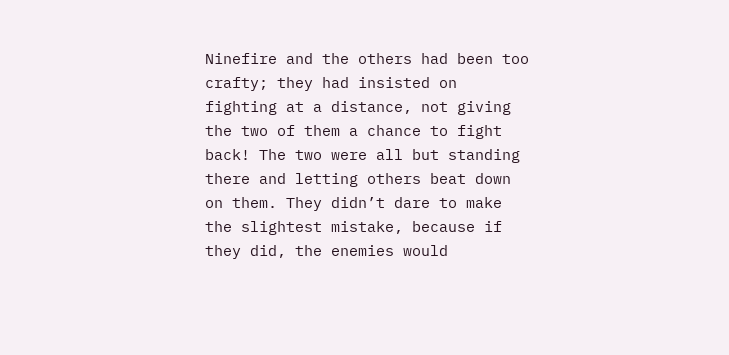Ninefire and the others had been too crafty; they had insisted on fighting at a distance, not giving the two of them a chance to fight back! The two were all but standing there and letting others beat down on them. They didn’t dare to make the slightest mistake, because if they did, the enemies would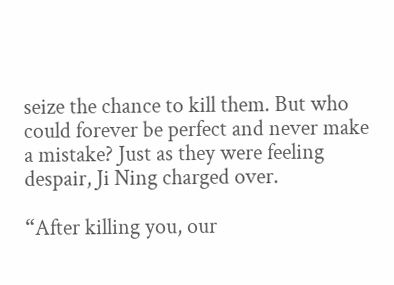seize the chance to kill them. But who could forever be perfect and never make a mistake? Just as they were feeling despair, Ji Ning charged over.

“After killing you, our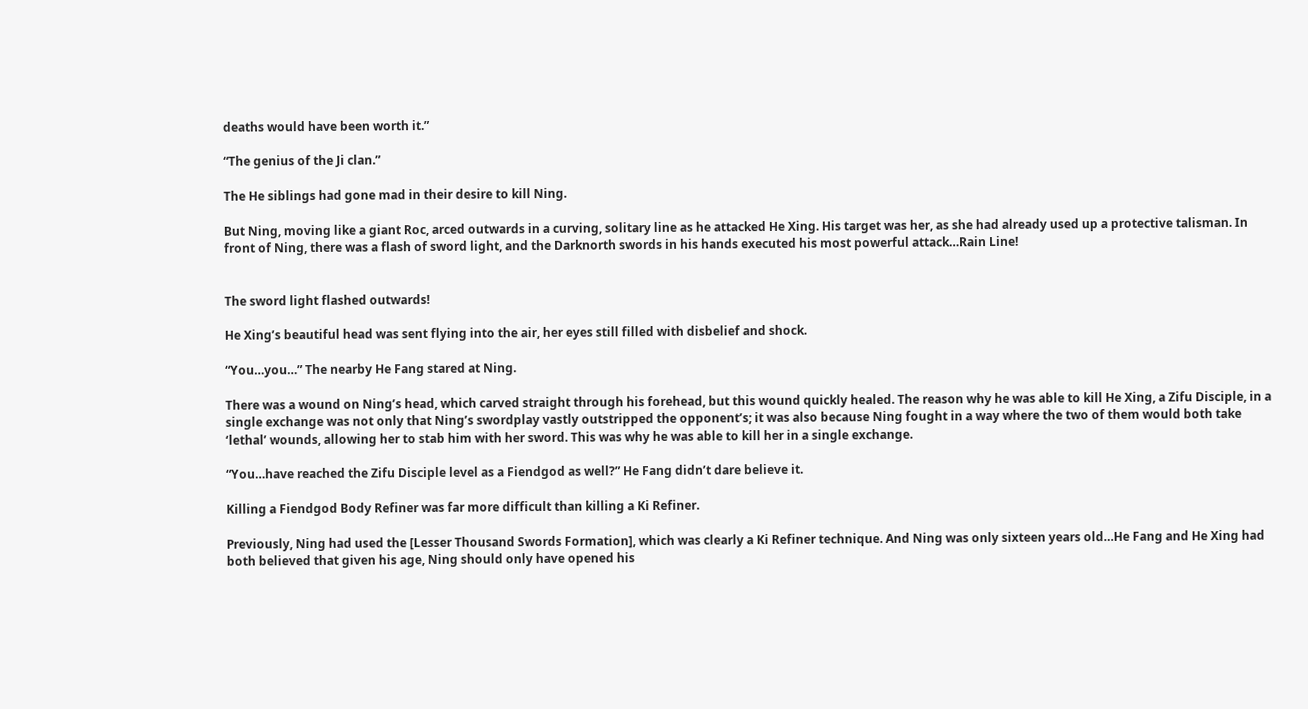deaths would have been worth it.”

“The genius of the Ji clan.”

The He siblings had gone mad in their desire to kill Ning.

But Ning, moving like a giant Roc, arced outwards in a curving, solitary line as he attacked He Xing. His target was her, as she had already used up a protective talisman. In front of Ning, there was a flash of sword light, and the Darknorth swords in his hands executed his most powerful attack…Rain Line!


The sword light flashed outwards!

He Xing’s beautiful head was sent flying into the air, her eyes still filled with disbelief and shock.

“You…you…” The nearby He Fang stared at Ning.

There was a wound on Ning’s head, which carved straight through his forehead, but this wound quickly healed. The reason why he was able to kill He Xing, a Zifu Disciple, in a single exchange was not only that Ning’s swordplay vastly outstripped the opponent’s; it was also because Ning fought in a way where the two of them would both take ‘lethal’ wounds, allowing her to stab him with her sword. This was why he was able to kill her in a single exchange.

“You…have reached the Zifu Disciple level as a Fiendgod as well?” He Fang didn’t dare believe it.

Killing a Fiendgod Body Refiner was far more difficult than killing a Ki Refiner.

Previously, Ning had used the [Lesser Thousand Swords Formation], which was clearly a Ki Refiner technique. And Ning was only sixteen years old…He Fang and He Xing had both believed that given his age, Ning should only have opened his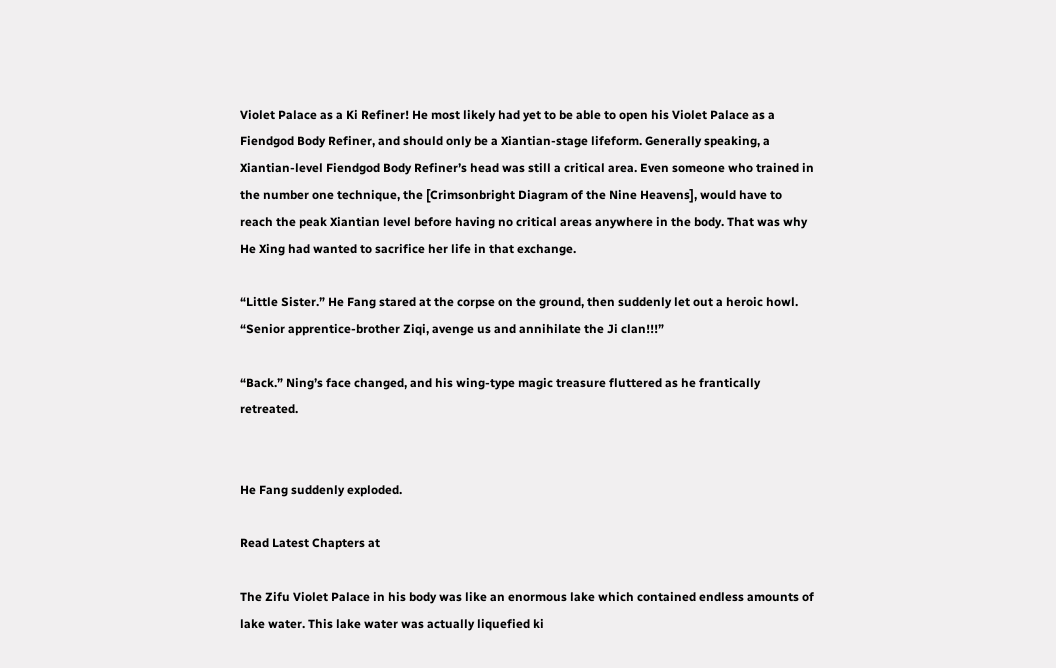Violet Palace as a Ki Refiner! He most likely had yet to be able to open his Violet Palace as a Fiendgod Body Refiner, and should only be a Xiantian-stage lifeform. Generally speaking, a Xiantian-level Fiendgod Body Refiner’s head was still a critical area. Even someone who trained in the number one technique, the [Crimsonbright Diagram of the Nine Heavens], would have to reach the peak Xiantian level before having no critical areas anywhere in the body. That was why He Xing had wanted to sacrifice her life in that exchange.

“Little Sister.” He Fang stared at the corpse on the ground, then suddenly let out a heroic howl. “Senior apprentice-brother Ziqi, avenge us and annihilate the Ji clan!!!”

“Back.” Ning’s face changed, and his wing-type magic treasure fluttered as he frantically retreated.


He Fang suddenly exploded.

Read Latest Chapters at

The Zifu Violet Palace in his body was like an enormous lake which contained endless amounts of lake water. This lake water was actually liquefied ki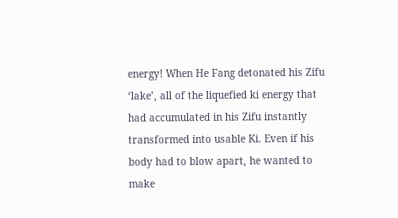energy! When He Fang detonated his Zifu ‘lake’, all of the liquefied ki energy that had accumulated in his Zifu instantly transformed into usable Ki. Even if his body had to blow apart, he wanted to make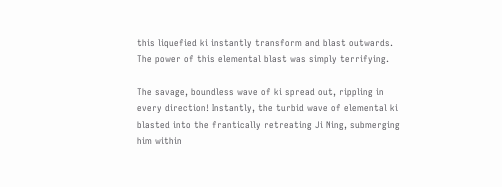this liquefied ki instantly transform and blast outwards. The power of this elemental blast was simply terrifying.

The savage, boundless wave of ki spread out, rippling in every direction! Instantly, the turbid wave of elemental ki blasted into the frantically retreating Ji Ning, submerging him within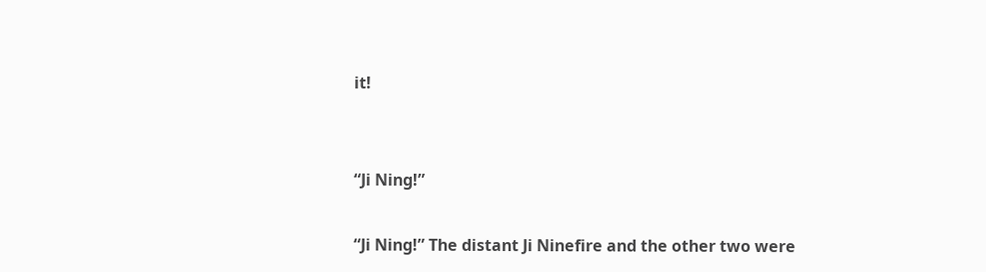it!


“Ji Ning!”

“Ji Ning!” The distant Ji Ninefire and the other two were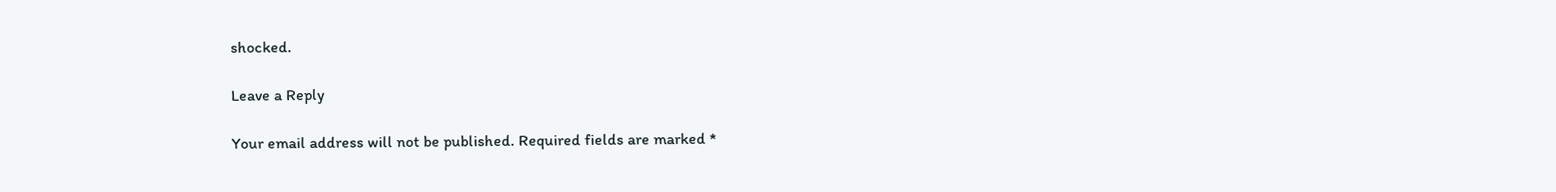shocked.

Leave a Reply

Your email address will not be published. Required fields are marked *